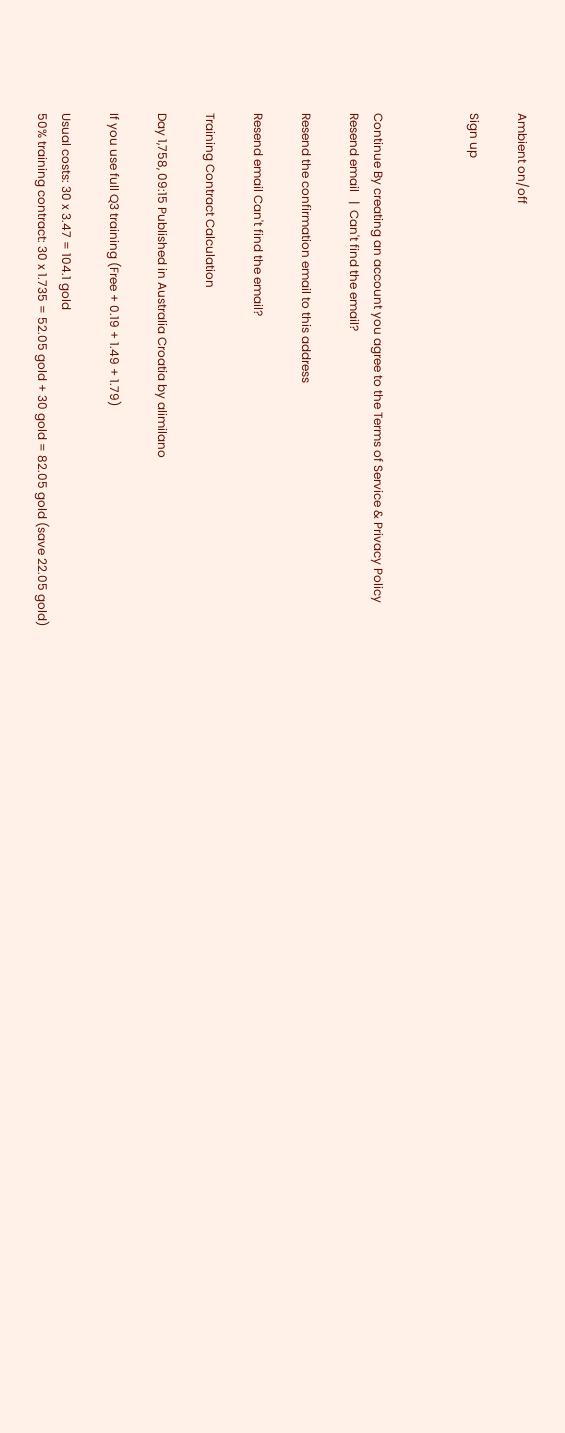Ambient on/off

Sign up



Continue By creating an account you agree to the Terms of Service & Privacy Policy
Resend email   |  Can't find the email?

Resend the confirmation email to this address

Resend email Can't find the email?

Training Contract Calculation

Day 1,758, 09:15 Published in Australia Croatia by alimilano

If you use full Q3 training (Free + 0.19 + 1.49 + 1.79)

Usual costs: 30 x 3.47 = 104.1 gold
50% training contract: 30 x 1.735 = 52.05 gold + 30 gold = 82.05 gold (save 22.05 gold)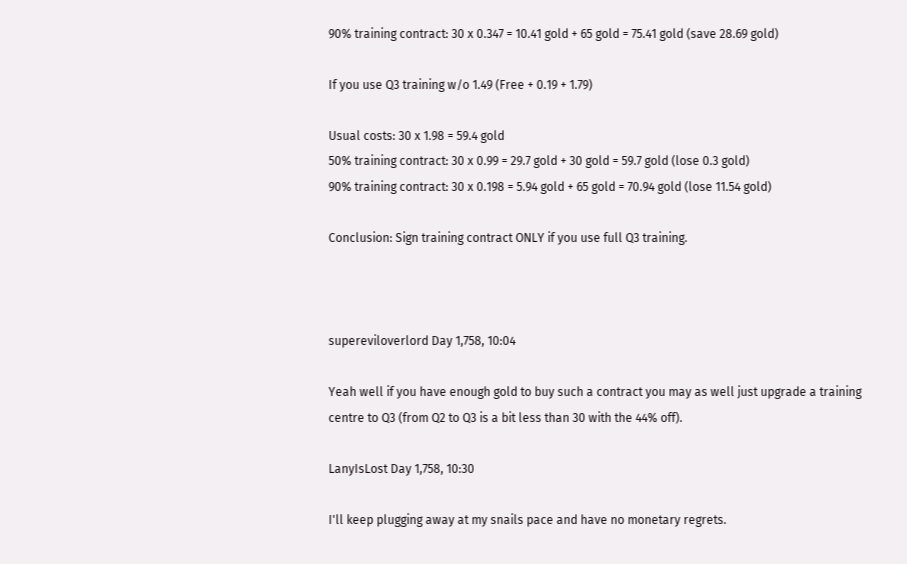90% training contract: 30 x 0.347 = 10.41 gold + 65 gold = 75.41 gold (save 28.69 gold)

If you use Q3 training w/o 1.49 (Free + 0.19 + 1.79)

Usual costs: 30 x 1.98 = 59.4 gold
50% training contract: 30 x 0.99 = 29.7 gold + 30 gold = 59.7 gold (lose 0.3 gold)
90% training contract: 30 x 0.198 = 5.94 gold + 65 gold = 70.94 gold (lose 11.54 gold)

Conclusion: Sign training contract ONLY if you use full Q3 training.



supereviloverlord Day 1,758, 10:04

Yeah well if you have enough gold to buy such a contract you may as well just upgrade a training centre to Q3 (from Q2 to Q3 is a bit less than 30 with the 44% off).

LanyIsLost Day 1,758, 10:30

I'll keep plugging away at my snails pace and have no monetary regrets.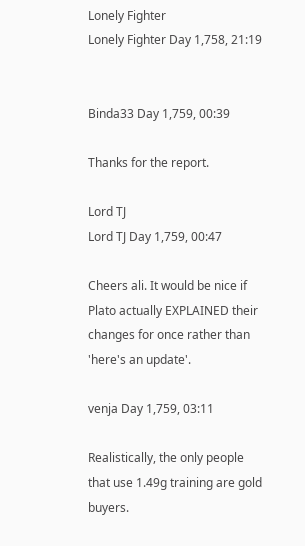Lonely Fighter
Lonely Fighter Day 1,758, 21:19


Binda33 Day 1,759, 00:39

Thanks for the report.

Lord TJ
Lord TJ Day 1,759, 00:47

Cheers ali. It would be nice if Plato actually EXPLAINED their changes for once rather than 'here's an update'.

venja Day 1,759, 03:11

Realistically, the only people that use 1.49g training are gold buyers.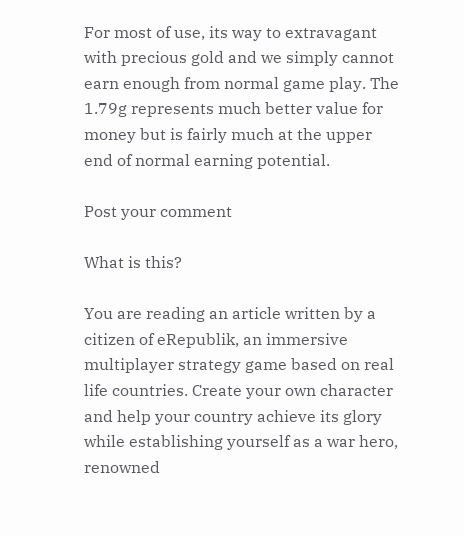For most of use, its way to extravagant with precious gold and we simply cannot earn enough from normal game play. The 1.79g represents much better value for money but is fairly much at the upper end of normal earning potential.

Post your comment

What is this?

You are reading an article written by a citizen of eRepublik, an immersive multiplayer strategy game based on real life countries. Create your own character and help your country achieve its glory while establishing yourself as a war hero, renowned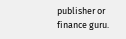publisher or finance guru.